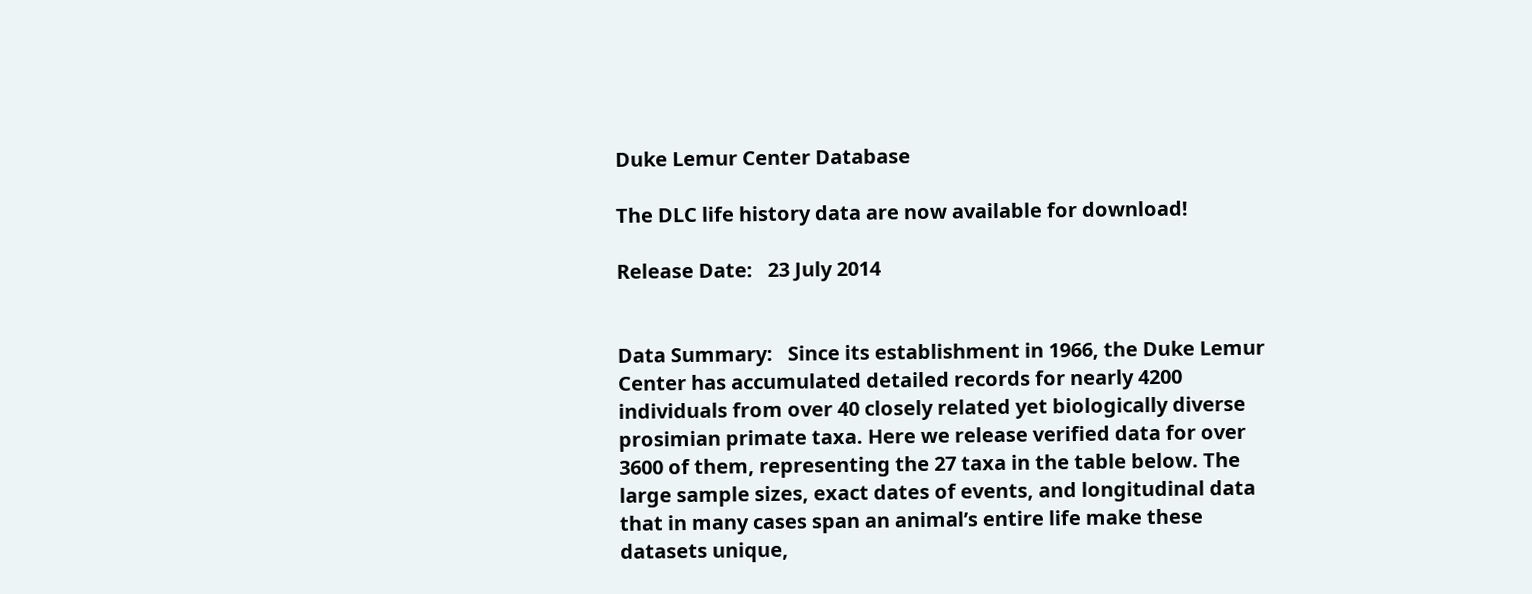Duke Lemur Center Database

The DLC life history data are now available for download!

Release Date:   23 July 2014


Data Summary:   Since its establishment in 1966, the Duke Lemur Center has accumulated detailed records for nearly 4200 individuals from over 40 closely related yet biologically diverse prosimian primate taxa. Here we release verified data for over 3600 of them, representing the 27 taxa in the table below. The large sample sizes, exact dates of events, and longitudinal data that in many cases span an animal’s entire life make these datasets unique,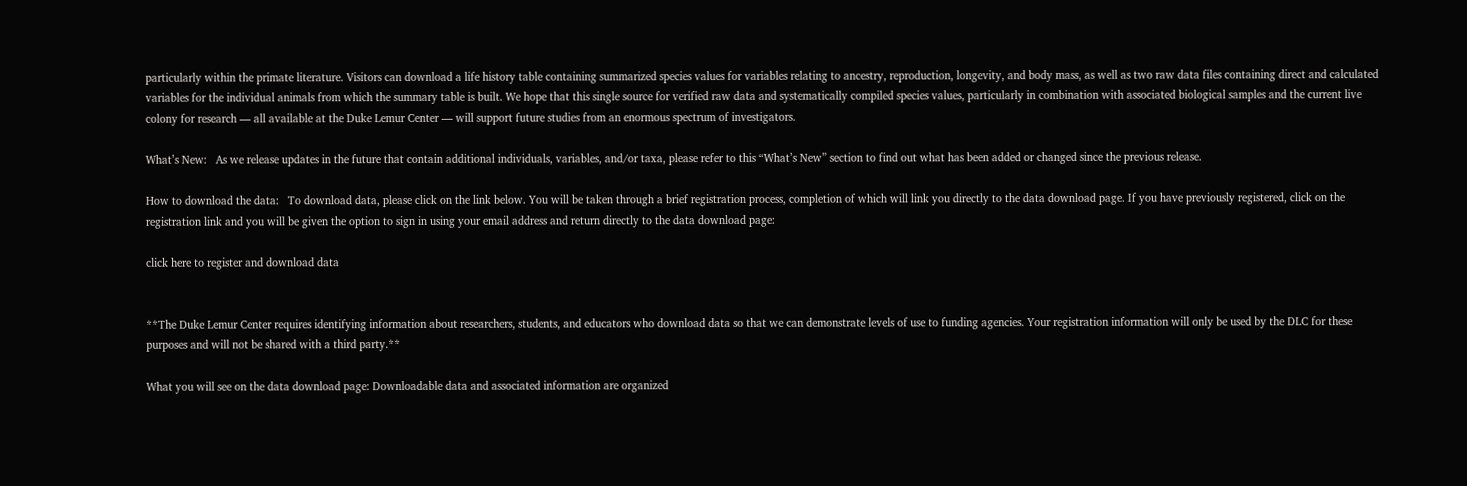particularly within the primate literature. Visitors can download a life history table containing summarized species values for variables relating to ancestry, reproduction, longevity, and body mass, as well as two raw data files containing direct and calculated variables for the individual animals from which the summary table is built. We hope that this single source for verified raw data and systematically compiled species values, particularly in combination with associated biological samples and the current live colony for research — all available at the Duke Lemur Center — will support future studies from an enormous spectrum of investigators.

What’s New:   As we release updates in the future that contain additional individuals, variables, and/or taxa, please refer to this “What’s New” section to find out what has been added or changed since the previous release.

How to download the data:   To download data, please click on the link below. You will be taken through a brief registration process, completion of which will link you directly to the data download page. If you have previously registered, click on the registration link and you will be given the option to sign in using your email address and return directly to the data download page:

click here to register and download data


**The Duke Lemur Center requires identifying information about researchers, students, and educators who download data so that we can demonstrate levels of use to funding agencies. Your registration information will only be used by the DLC for these purposes and will not be shared with a third party.**

What you will see on the data download page: Downloadable data and associated information are organized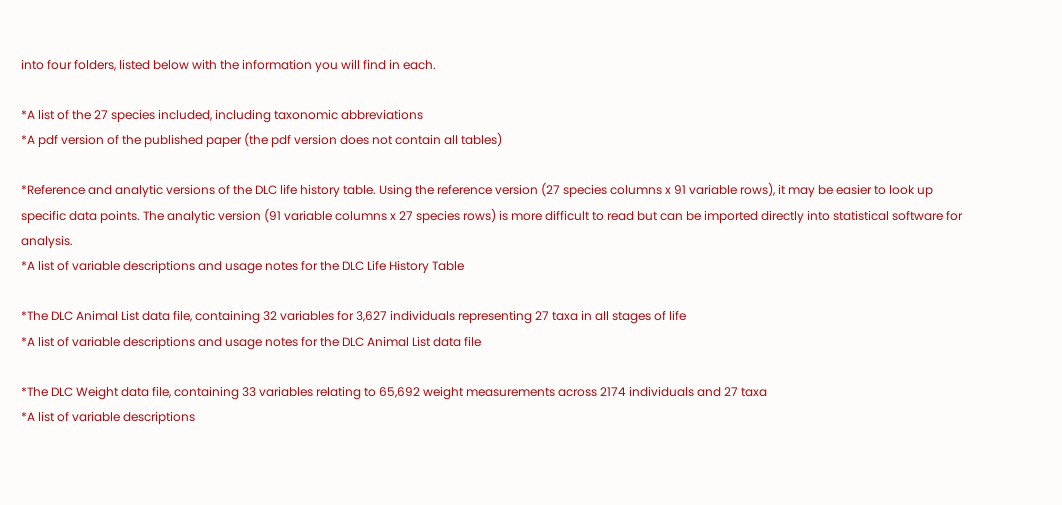into four folders, listed below with the information you will find in each.

*A list of the 27 species included, including taxonomic abbreviations
*A pdf version of the published paper (the pdf version does not contain all tables)

*Reference and analytic versions of the DLC life history table. Using the reference version (27 species columns x 91 variable rows), it may be easier to look up specific data points. The analytic version (91 variable columns x 27 species rows) is more difficult to read but can be imported directly into statistical software for analysis.
*A list of variable descriptions and usage notes for the DLC Life History Table

*The DLC Animal List data file, containing 32 variables for 3,627 individuals representing 27 taxa in all stages of life
*A list of variable descriptions and usage notes for the DLC Animal List data file

*The DLC Weight data file, containing 33 variables relating to 65,692 weight measurements across 2174 individuals and 27 taxa
*A list of variable descriptions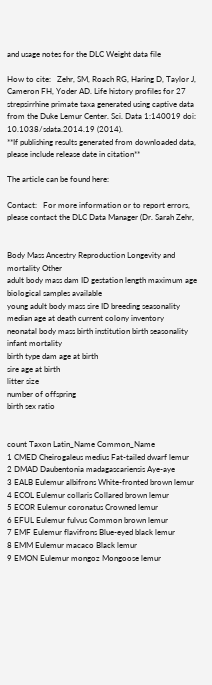and usage notes for the DLC Weight data file

How to cite:   Zehr, SM, Roach RG, Haring D, Taylor J, Cameron FH, Yoder AD. Life history profiles for 27 strepsirrhine primate taxa generated using captive data from the Duke Lemur Center. Sci. Data 1:140019 doi: 10.1038/sdata.2014.19 (2014).
**If publishing results generated from downloaded data, please include release date in citation**

The article can be found here:

Contact:   For more information or to report errors, please contact the DLC Data Manager (Dr. Sarah Zehr,


Body Mass Ancestry Reproduction Longevity and mortality Other
adult body mass dam ID gestation length maximum age biological samples available
young adult body mass sire ID breeding seasonality median age at death current colony inventory
neonatal body mass birth institution birth seasonality infant mortality
birth type dam age at birth
sire age at birth
litter size
number of offspring
birth sex ratio


count Taxon Latin_Name Common_Name
1 CMED Cheirogaleus medius Fat-tailed dwarf lemur
2 DMAD Daubentonia madagascariensis Aye-aye
3 EALB Eulemur albifrons White-fronted brown lemur
4 ECOL Eulemur collaris Collared brown lemur
5 ECOR Eulemur coronatus Crowned lemur
6 EFUL Eulemur fulvus Common brown lemur
7 EMF Eulemur flavifrons Blue-eyed black lemur
8 EMM Eulemur macaco Black lemur
9 EMON Eulemur mongoz Mongoose lemur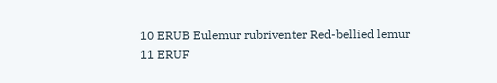10 ERUB Eulemur rubriventer Red-bellied lemur
11 ERUF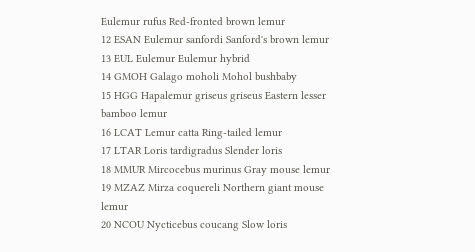Eulemur rufus Red-fronted brown lemur
12 ESAN Eulemur sanfordi Sanford's brown lemur
13 EUL Eulemur Eulemur hybrid
14 GMOH Galago moholi Mohol bushbaby
15 HGG Hapalemur griseus griseus Eastern lesser bamboo lemur
16 LCAT Lemur catta Ring-tailed lemur
17 LTAR Loris tardigradus Slender loris
18 MMUR Mircocebus murinus Gray mouse lemur
19 MZAZ Mirza coquereli Northern giant mouse lemur
20 NCOU Nycticebus coucang Slow loris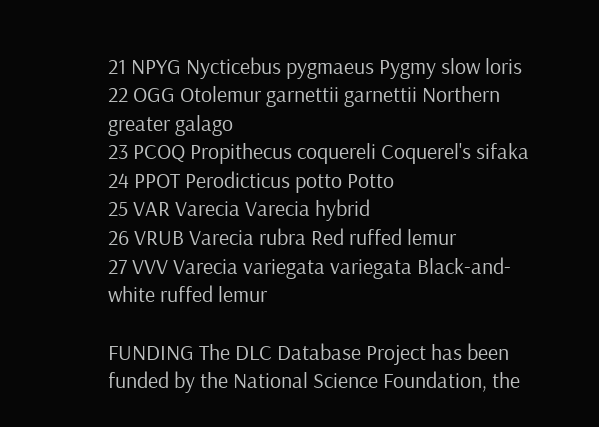21 NPYG Nycticebus pygmaeus Pygmy slow loris
22 OGG Otolemur garnettii garnettii Northern greater galago
23 PCOQ Propithecus coquereli Coquerel's sifaka
24 PPOT Perodicticus potto Potto
25 VAR Varecia Varecia hybrid
26 VRUB Varecia rubra Red ruffed lemur
27 VVV Varecia variegata variegata Black-and-white ruffed lemur

FUNDING The DLC Database Project has been funded by the National Science Foundation, the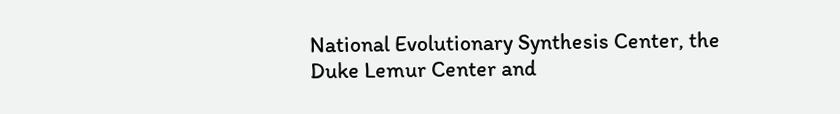National Evolutionary Synthesis Center, the Duke Lemur Center and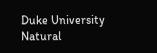Duke University Natural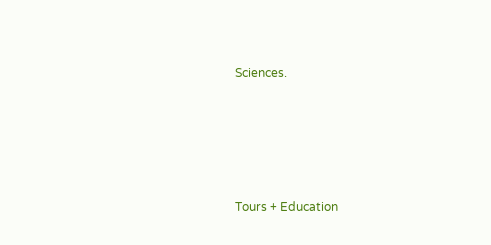Sciences.







Tours + Education